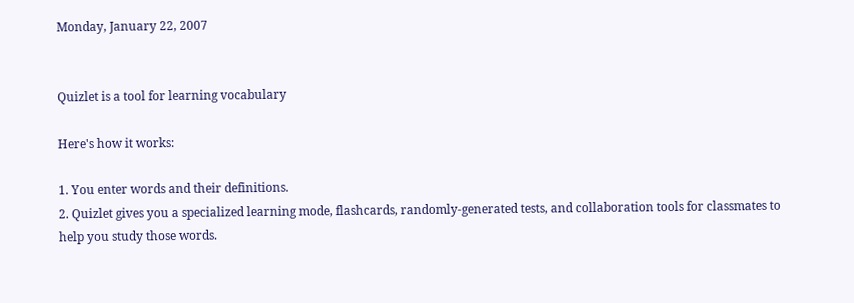Monday, January 22, 2007


Quizlet is a tool for learning vocabulary

Here's how it works:

1. You enter words and their definitions.
2. Quizlet gives you a specialized learning mode, flashcards, randomly-generated tests, and collaboration tools for classmates to help you study those words.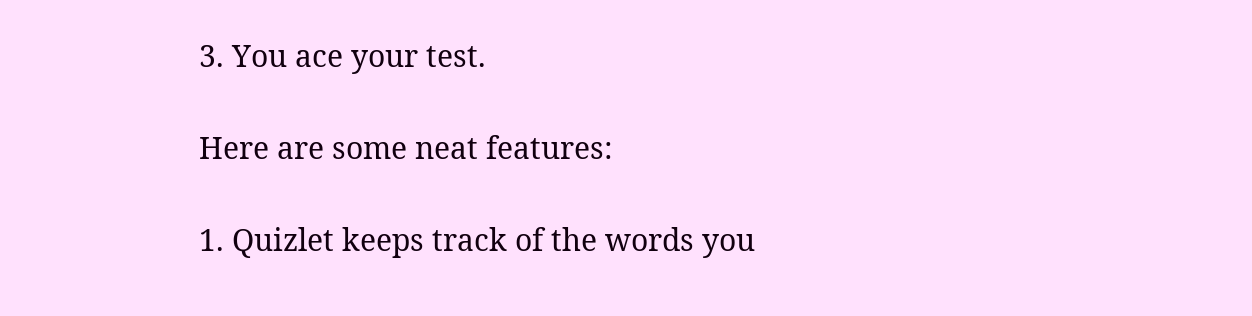3. You ace your test.

Here are some neat features:

1. Quizlet keeps track of the words you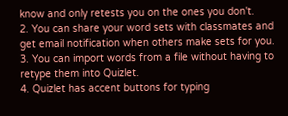know and only retests you on the ones you don't.
2. You can share your word sets with classmates and get email notification when others make sets for you.
3. You can import words from a file without having to retype them into Quizlet.
4. Quizlet has accent buttons for typing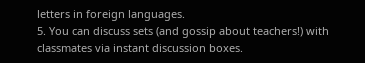letters in foreign languages.
5. You can discuss sets (and gossip about teachers!) with classmates via instant discussion boxes.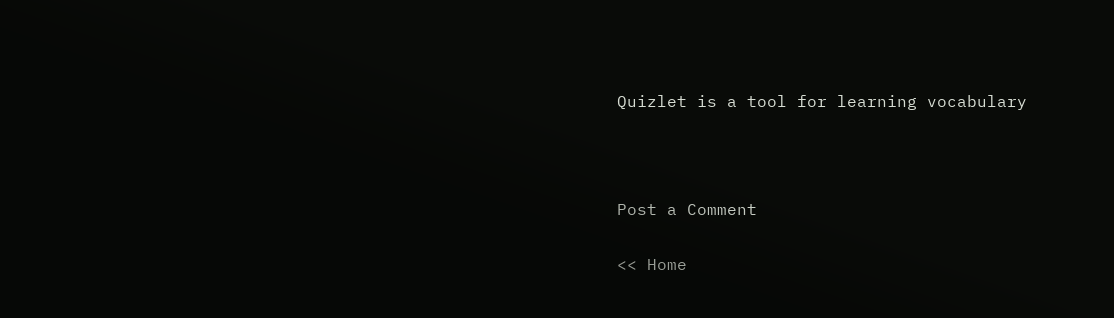Quizlet is a tool for learning vocabulary



Post a Comment

<< Home